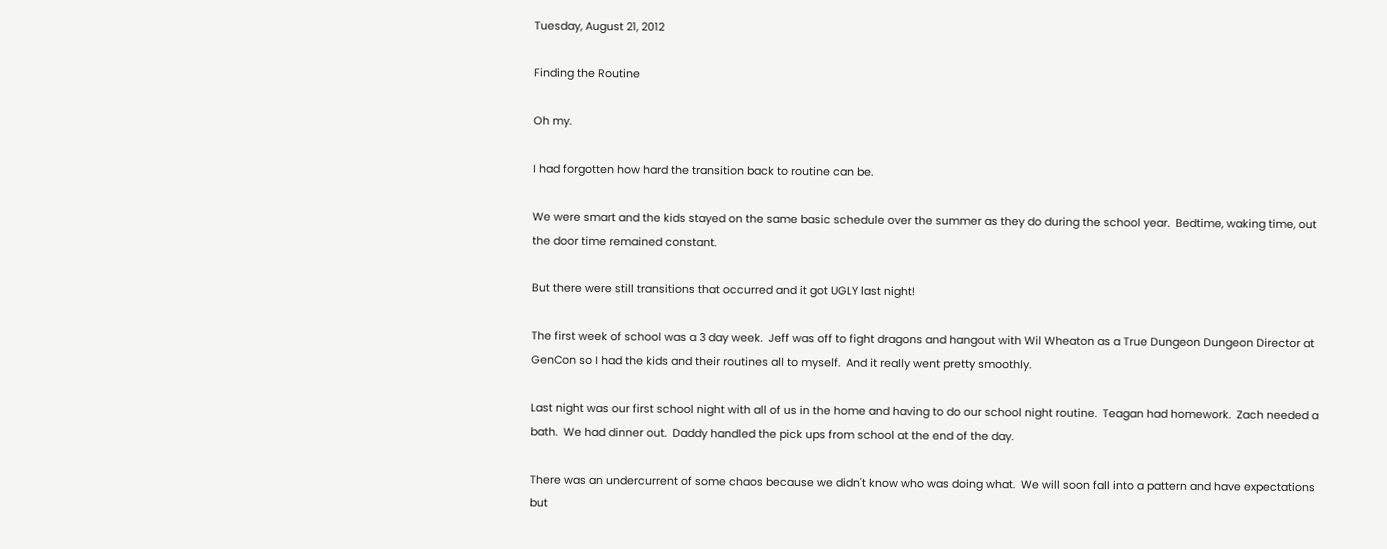Tuesday, August 21, 2012

Finding the Routine

Oh my.

I had forgotten how hard the transition back to routine can be.

We were smart and the kids stayed on the same basic schedule over the summer as they do during the school year.  Bedtime, waking time, out the door time remained constant.

But there were still transitions that occurred and it got UGLY last night!

The first week of school was a 3 day week.  Jeff was off to fight dragons and hangout with Wil Wheaton as a True Dungeon Dungeon Director at GenCon so I had the kids and their routines all to myself.  And it really went pretty smoothly.

Last night was our first school night with all of us in the home and having to do our school night routine.  Teagan had homework.  Zach needed a bath.  We had dinner out.  Daddy handled the pick ups from school at the end of the day.

There was an undercurrent of some chaos because we didn't know who was doing what.  We will soon fall into a pattern and have expectations but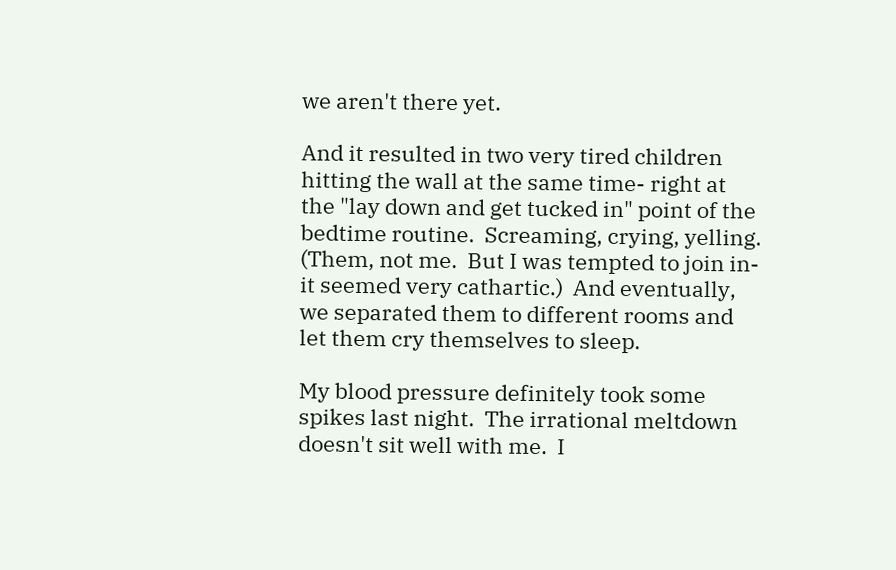we aren't there yet.

And it resulted in two very tired children hitting the wall at the same time- right at the "lay down and get tucked in" point of the bedtime routine.  Screaming, crying, yelling.  (Them, not me.  But I was tempted to join in- it seemed very cathartic.)  And eventually, we separated them to different rooms and let them cry themselves to sleep.

My blood pressure definitely took some spikes last night.  The irrational meltdown doesn't sit well with me.  I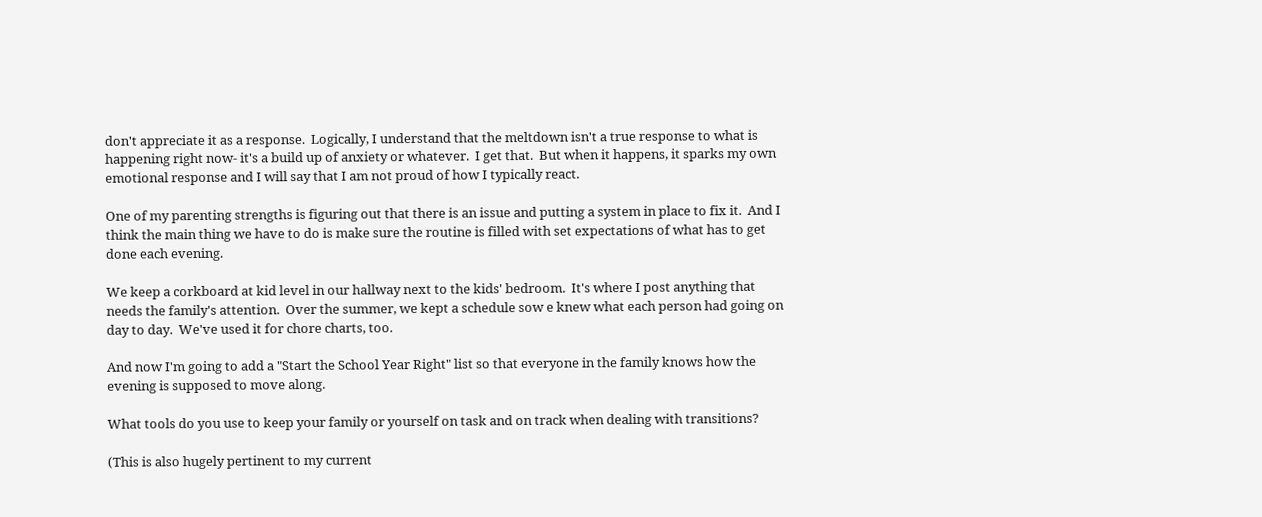don't appreciate it as a response.  Logically, I understand that the meltdown isn't a true response to what is happening right now- it's a build up of anxiety or whatever.  I get that.  But when it happens, it sparks my own emotional response and I will say that I am not proud of how I typically react.

One of my parenting strengths is figuring out that there is an issue and putting a system in place to fix it.  And I think the main thing we have to do is make sure the routine is filled with set expectations of what has to get done each evening.

We keep a corkboard at kid level in our hallway next to the kids' bedroom.  It's where I post anything that needs the family's attention.  Over the summer, we kept a schedule sow e knew what each person had going on day to day.  We've used it for chore charts, too.

And now I'm going to add a "Start the School Year Right" list so that everyone in the family knows how the evening is supposed to move along.

What tools do you use to keep your family or yourself on task and on track when dealing with transitions?

(This is also hugely pertinent to my current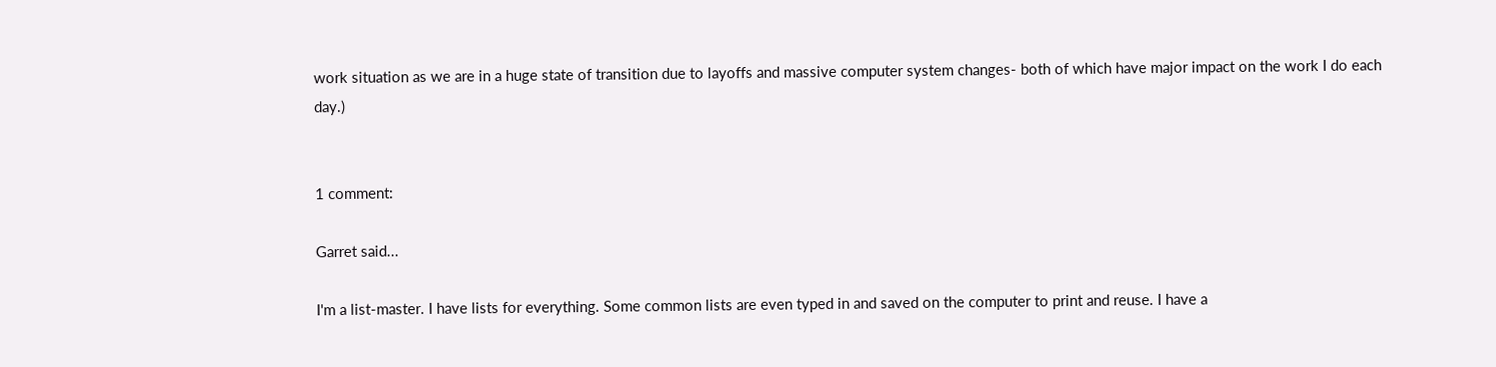work situation as we are in a huge state of transition due to layoffs and massive computer system changes- both of which have major impact on the work I do each day.)


1 comment:

Garret said...

I'm a list-master. I have lists for everything. Some common lists are even typed in and saved on the computer to print and reuse. I have a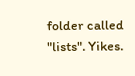folder called "lists". Yikes.